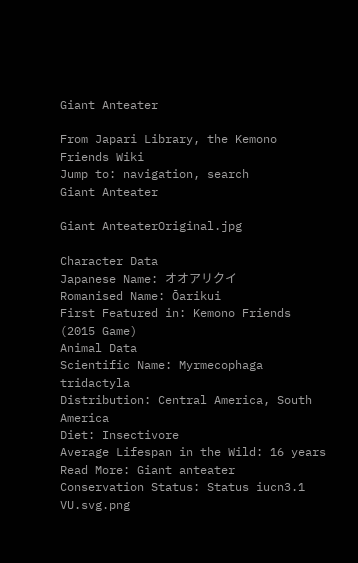Giant Anteater

From Japari Library, the Kemono Friends Wiki
Jump to: navigation, search
Giant Anteater

Giant AnteaterOriginal.jpg

Character Data
Japanese Name: オオアリクイ
Romanised Name: Ōarikui
First Featured in: Kemono Friends (2015 Game)
Animal Data
Scientific Name: Myrmecophaga tridactyla
Distribution: Central America, South America
Diet: Insectivore
Average Lifespan in the Wild: 16 years
Read More: Giant anteater
Conservation Status: Status iucn3.1 VU.svg.png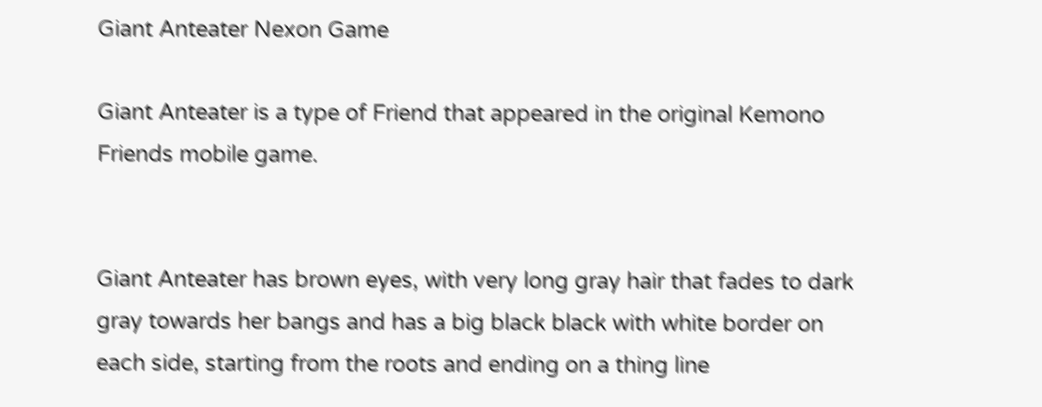Giant Anteater Nexon Game

Giant Anteater is a type of Friend that appeared in the original Kemono Friends mobile game.


Giant Anteater has brown eyes, with very long gray hair that fades to dark gray towards her bangs and has a big black black with white border on each side, starting from the roots and ending on a thing line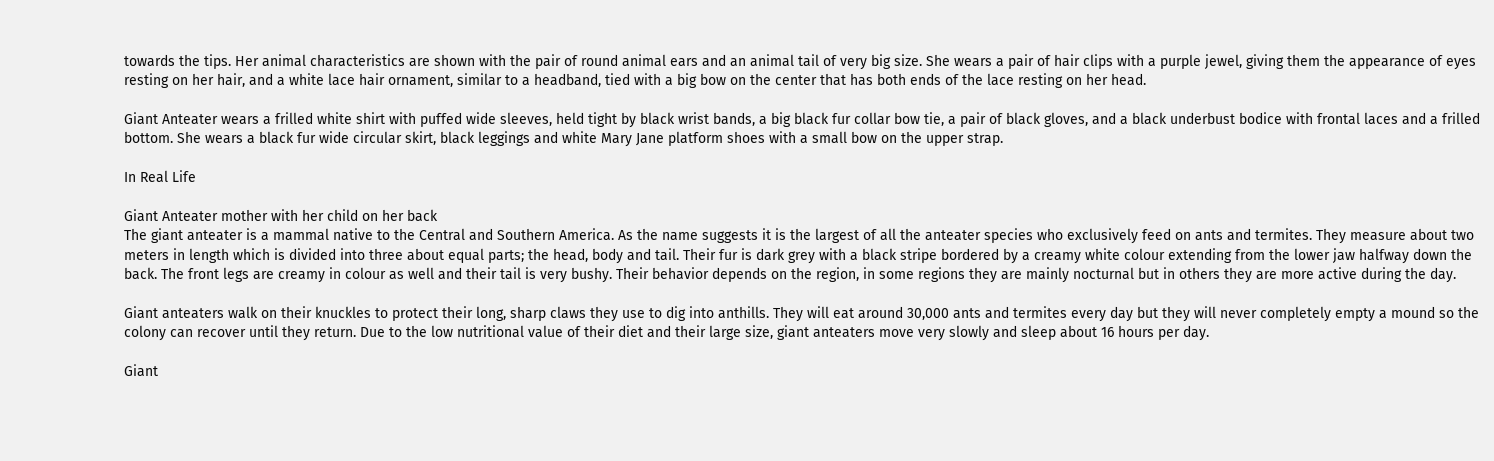towards the tips. Her animal characteristics are shown with the pair of round animal ears and an animal tail of very big size. She wears a pair of hair clips with a purple jewel, giving them the appearance of eyes resting on her hair, and a white lace hair ornament, similar to a headband, tied with a big bow on the center that has both ends of the lace resting on her head.

Giant Anteater wears a frilled white shirt with puffed wide sleeves, held tight by black wrist bands, a big black fur collar bow tie, a pair of black gloves, and a black underbust bodice with frontal laces and a frilled bottom. She wears a black fur wide circular skirt, black leggings and white Mary Jane platform shoes with a small bow on the upper strap.

In Real Life

Giant Anteater mother with her child on her back
The giant anteater is a mammal native to the Central and Southern America. As the name suggests it is the largest of all the anteater species who exclusively feed on ants and termites. They measure about two meters in length which is divided into three about equal parts; the head, body and tail. Their fur is dark grey with a black stripe bordered by a creamy white colour extending from the lower jaw halfway down the back. The front legs are creamy in colour as well and their tail is very bushy. Their behavior depends on the region, in some regions they are mainly nocturnal but in others they are more active during the day.

Giant anteaters walk on their knuckles to protect their long, sharp claws they use to dig into anthills. They will eat around 30,000 ants and termites every day but they will never completely empty a mound so the colony can recover until they return. Due to the low nutritional value of their diet and their large size, giant anteaters move very slowly and sleep about 16 hours per day.

Giant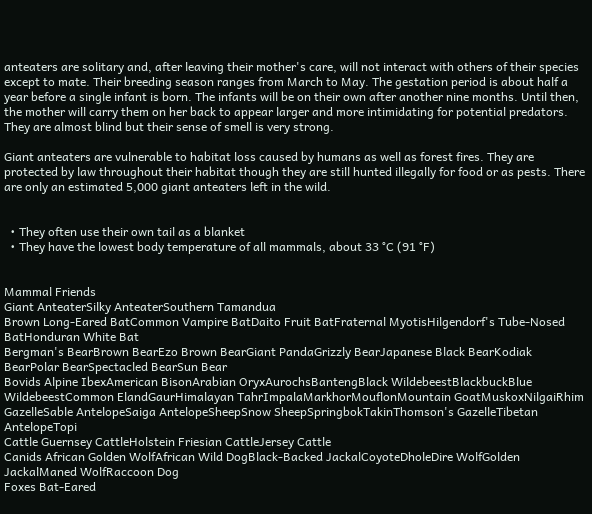anteaters are solitary and, after leaving their mother's care, will not interact with others of their species except to mate. Their breeding season ranges from March to May. The gestation period is about half a year before a single infant is born. The infants will be on their own after another nine months. Until then, the mother will carry them on her back to appear larger and more intimidating for potential predators. They are almost blind but their sense of smell is very strong.

Giant anteaters are vulnerable to habitat loss caused by humans as well as forest fires. They are protected by law throughout their habitat though they are still hunted illegally for food or as pests. There are only an estimated 5,000 giant anteaters left in the wild.


  • They often use their own tail as a blanket
  • They have the lowest body temperature of all mammals, about 33 °C (91 °F)


Mammal Friends
Giant AnteaterSilky AnteaterSouthern Tamandua
Brown Long-Eared BatCommon Vampire BatDaito Fruit BatFraternal MyotisHilgendorf's Tube-Nosed BatHonduran White Bat
Bergman's BearBrown BearEzo Brown BearGiant PandaGrizzly BearJapanese Black BearKodiak BearPolar BearSpectacled BearSun Bear
Bovids Alpine IbexAmerican BisonArabian OryxAurochsBantengBlack WildebeestBlackbuckBlue WildebeestCommon ElandGaurHimalayan TahrImpalaMarkhorMouflonMountain GoatMuskoxNilgaiRhim GazelleSable AntelopeSaiga AntelopeSheepSnow SheepSpringbokTakinThomson's GazelleTibetan AntelopeTopi
Cattle Guernsey CattleHolstein Friesian CattleJersey Cattle
Canids African Golden WolfAfrican Wild DogBlack-Backed JackalCoyoteDholeDire WolfGolden JackalManed WolfRaccoon Dog
Foxes Bat-Eared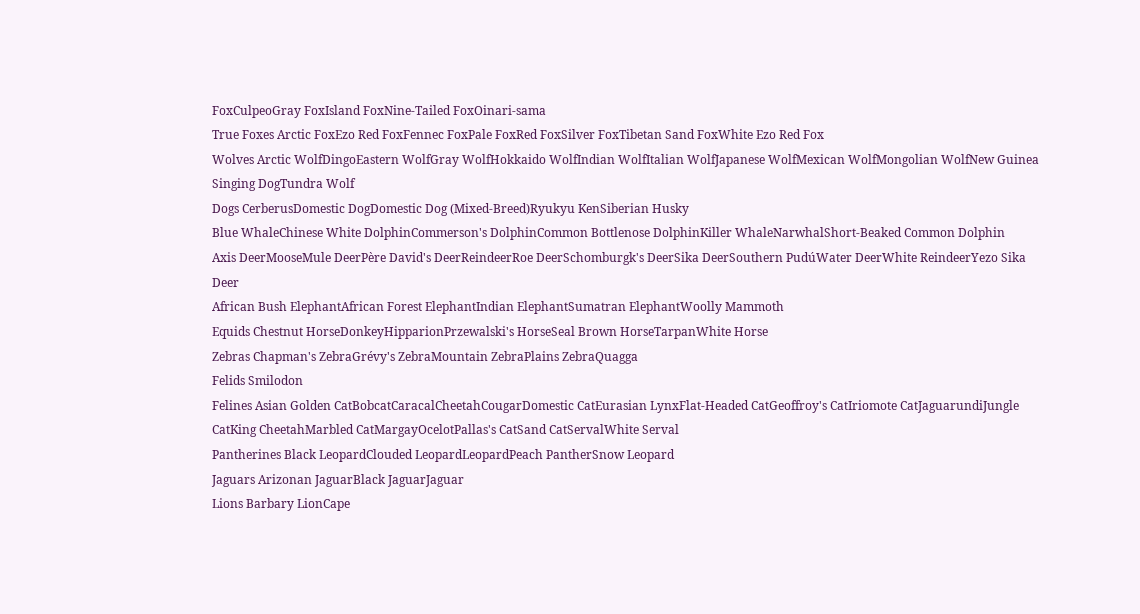FoxCulpeoGray FoxIsland FoxNine-Tailed FoxOinari-sama
True Foxes Arctic FoxEzo Red FoxFennec FoxPale FoxRed FoxSilver FoxTibetan Sand FoxWhite Ezo Red Fox
Wolves Arctic WolfDingoEastern WolfGray WolfHokkaido WolfIndian WolfItalian WolfJapanese WolfMexican WolfMongolian WolfNew Guinea Singing DogTundra Wolf
Dogs CerberusDomestic DogDomestic Dog (Mixed-Breed)Ryukyu KenSiberian Husky
Blue WhaleChinese White DolphinCommerson's DolphinCommon Bottlenose DolphinKiller WhaleNarwhalShort-Beaked Common Dolphin
Axis DeerMooseMule DeerPère David's DeerReindeerRoe DeerSchomburgk's DeerSika DeerSouthern PudúWater DeerWhite ReindeerYezo Sika Deer
African Bush ElephantAfrican Forest ElephantIndian ElephantSumatran ElephantWoolly Mammoth
Equids Chestnut HorseDonkeyHipparionPrzewalski's HorseSeal Brown HorseTarpanWhite Horse
Zebras Chapman's ZebraGrévy's ZebraMountain ZebraPlains ZebraQuagga
Felids Smilodon
Felines Asian Golden CatBobcatCaracalCheetahCougarDomestic CatEurasian LynxFlat-Headed CatGeoffroy's CatIriomote CatJaguarundiJungle CatKing CheetahMarbled CatMargayOcelotPallas's CatSand CatServalWhite Serval
Pantherines Black LeopardClouded LeopardLeopardPeach PantherSnow Leopard
Jaguars Arizonan JaguarBlack JaguarJaguar
Lions Barbary LionCape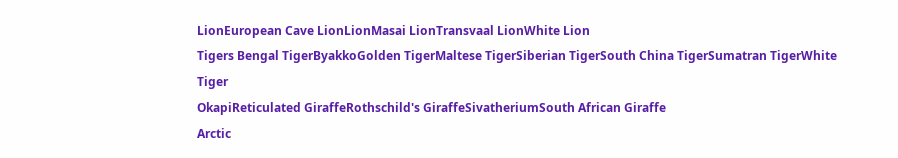LionEuropean Cave LionLionMasai LionTransvaal LionWhite Lion
Tigers Bengal TigerByakkoGolden TigerMaltese TigerSiberian TigerSouth China TigerSumatran TigerWhite Tiger
OkapiReticulated GiraffeRothschild's GiraffeSivatheriumSouth African Giraffe
Arctic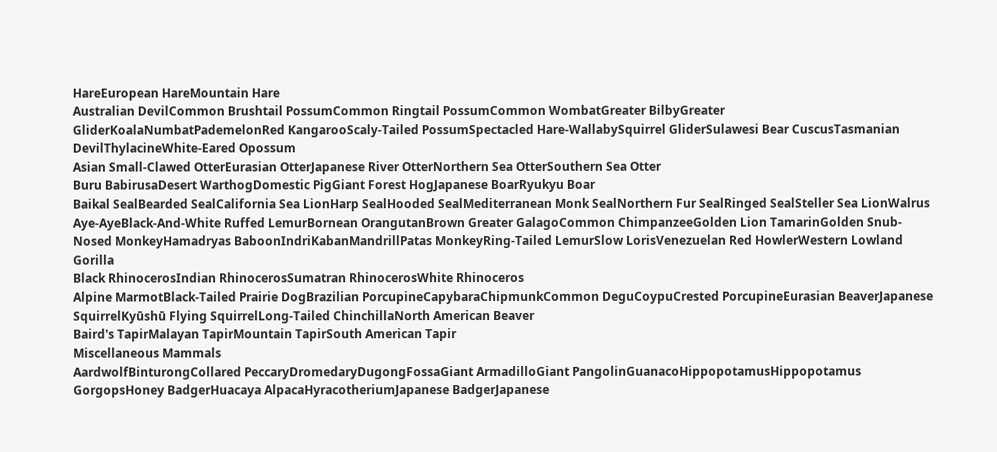HareEuropean HareMountain Hare
Australian DevilCommon Brushtail PossumCommon Ringtail PossumCommon WombatGreater BilbyGreater GliderKoalaNumbatPademelonRed KangarooScaly-Tailed PossumSpectacled Hare-WallabySquirrel GliderSulawesi Bear CuscusTasmanian DevilThylacineWhite-Eared Opossum
Asian Small-Clawed OtterEurasian OtterJapanese River OtterNorthern Sea OtterSouthern Sea Otter
Buru BabirusaDesert WarthogDomestic PigGiant Forest HogJapanese BoarRyukyu Boar
Baikal SealBearded SealCalifornia Sea LionHarp SealHooded SealMediterranean Monk SealNorthern Fur SealRinged SealSteller Sea LionWalrus
Aye-AyeBlack-And-White Ruffed LemurBornean OrangutanBrown Greater GalagoCommon ChimpanzeeGolden Lion TamarinGolden Snub-Nosed MonkeyHamadryas BaboonIndriKabanMandrillPatas MonkeyRing-Tailed LemurSlow LorisVenezuelan Red HowlerWestern Lowland Gorilla
Black RhinocerosIndian RhinocerosSumatran RhinocerosWhite Rhinoceros
Alpine MarmotBlack-Tailed Prairie DogBrazilian PorcupineCapybaraChipmunkCommon DeguCoypuCrested PorcupineEurasian BeaverJapanese SquirrelKyūshū Flying SquirrelLong-Tailed ChinchillaNorth American Beaver
Baird's TapirMalayan TapirMountain TapirSouth American Tapir
Miscellaneous Mammals
AardwolfBinturongCollared PeccaryDromedaryDugongFossaGiant ArmadilloGiant PangolinGuanacoHippopotamusHippopotamus GorgopsHoney BadgerHuacaya AlpacaHyracotheriumJapanese BadgerJapanese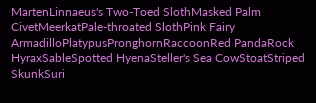MartenLinnaeus's Two-Toed SlothMasked Palm CivetMeerkatPale-throated SlothPink Fairy ArmadilloPlatypusPronghornRaccoonRed PandaRock HyraxSableSpotted HyenaSteller's Sea CowStoatStriped SkunkSuri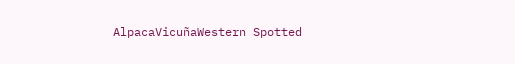AlpacaVicuñaWestern Spotted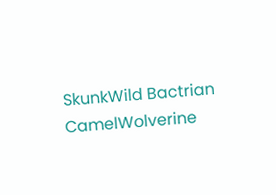SkunkWild Bactrian CamelWolverine